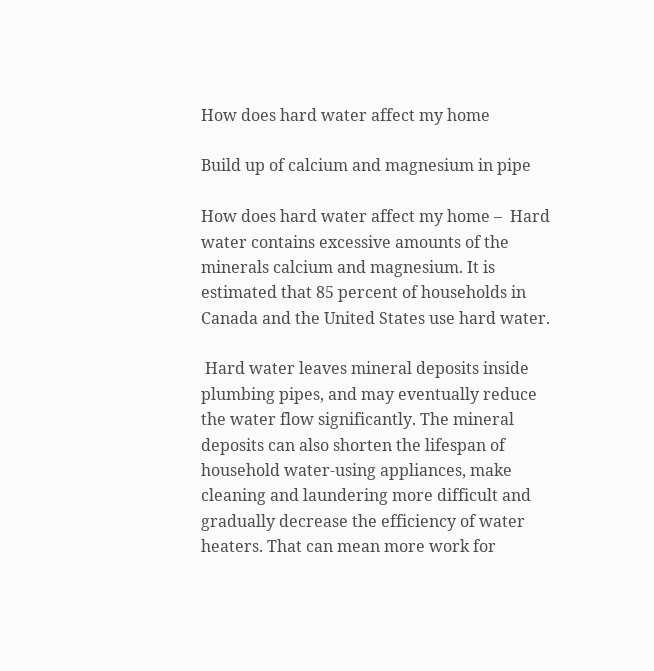How does hard water affect my home

Build up of calcium and magnesium in pipe

How does hard water affect my home –  Hard water contains excessive amounts of the minerals calcium and magnesium. It is estimated that 85 percent of households in Canada and the United States use hard water.

 Hard water leaves mineral deposits inside plumbing pipes, and may eventually reduce the water flow significantly. The mineral deposits can also shorten the lifespan of household water-using appliances, make cleaning and laundering more difficult and gradually decrease the efficiency of water heaters. That can mean more work for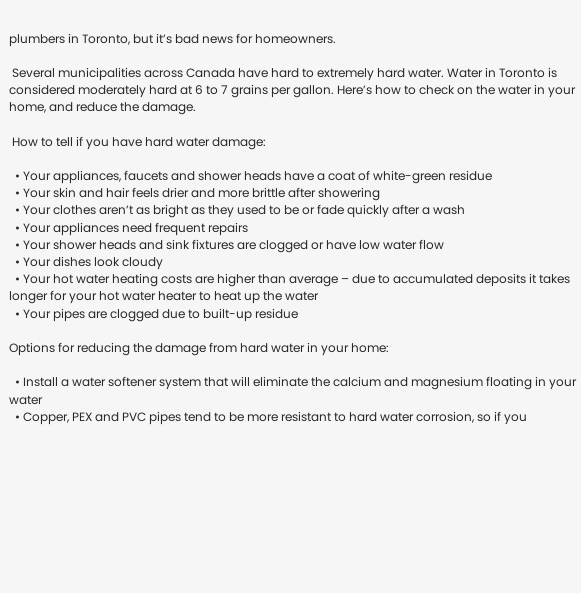plumbers in Toronto, but it’s bad news for homeowners.

 Several municipalities across Canada have hard to extremely hard water. Water in Toronto is considered moderately hard at 6 to 7 grains per gallon. Here’s how to check on the water in your home, and reduce the damage.

 How to tell if you have hard water damage:

  • Your appliances, faucets and shower heads have a coat of white-green residue
  • Your skin and hair feels drier and more brittle after showering
  • Your clothes aren’t as bright as they used to be or fade quickly after a wash
  • Your appliances need frequent repairs
  • Your shower heads and sink fixtures are clogged or have low water flow
  • Your dishes look cloudy
  • Your hot water heating costs are higher than average – due to accumulated deposits it takes longer for your hot water heater to heat up the water
  • Your pipes are clogged due to built-up residue

Options for reducing the damage from hard water in your home:

  • Install a water softener system that will eliminate the calcium and magnesium floating in your water
  • Copper, PEX and PVC pipes tend to be more resistant to hard water corrosion, so if you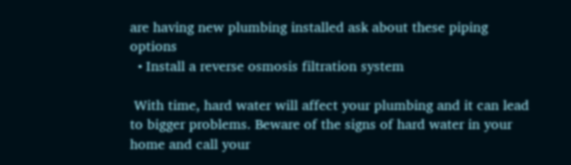are having new plumbing installed ask about these piping options
  • Install a reverse osmosis filtration system

 With time, hard water will affect your plumbing and it can lead to bigger problems. Beware of the signs of hard water in your home and call your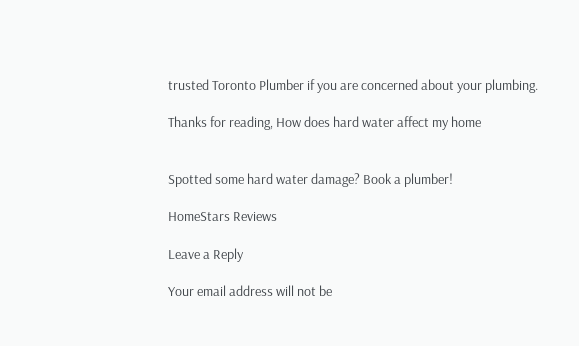trusted Toronto Plumber if you are concerned about your plumbing.

Thanks for reading, How does hard water affect my home


Spotted some hard water damage? Book a plumber!

HomeStars Reviews

Leave a Reply

Your email address will not be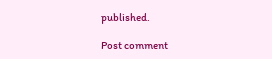published.

Post comment